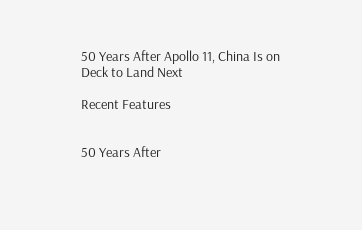50 Years After Apollo 11, China Is on Deck to Land Next

Recent Features


50 Years After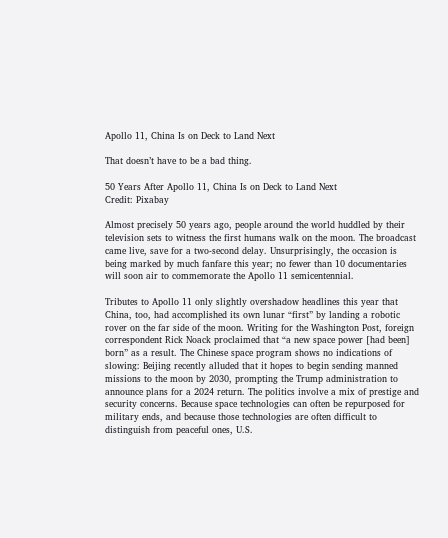Apollo 11, China Is on Deck to Land Next

That doesn’t have to be a bad thing.

50 Years After Apollo 11, China Is on Deck to Land Next
Credit: Pixabay

Almost precisely 50 years ago, people around the world huddled by their television sets to witness the first humans walk on the moon. The broadcast came live, save for a two-second delay. Unsurprisingly, the occasion is being marked by much fanfare this year; no fewer than 10 documentaries will soon air to commemorate the Apollo 11 semicentennial.

Tributes to Apollo 11 only slightly overshadow headlines this year that China, too, had accomplished its own lunar “first” by landing a robotic rover on the far side of the moon. Writing for the Washington Post, foreign correspondent Rick Noack proclaimed that “a new space power [had been] born” as a result. The Chinese space program shows no indications of slowing: Beijing recently alluded that it hopes to begin sending manned missions to the moon by 2030, prompting the Trump administration to announce plans for a 2024 return. The politics involve a mix of prestige and security concerns. Because space technologies can often be repurposed for military ends, and because those technologies are often difficult to distinguish from peaceful ones, U.S.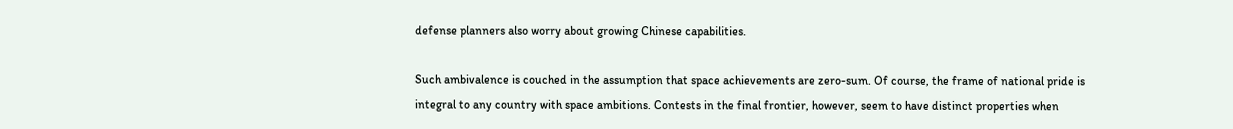defense planners also worry about growing Chinese capabilities.

Such ambivalence is couched in the assumption that space achievements are zero-sum. Of course, the frame of national pride is integral to any country with space ambitions. Contests in the final frontier, however, seem to have distinct properties when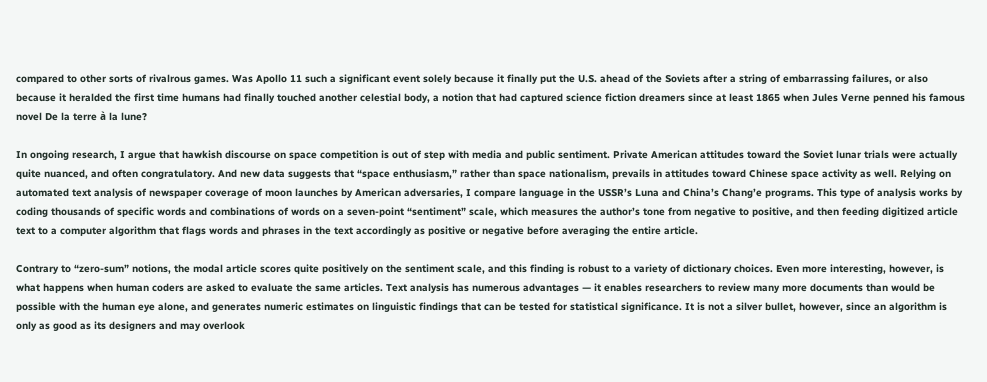compared to other sorts of rivalrous games. Was Apollo 11 such a significant event solely because it finally put the U.S. ahead of the Soviets after a string of embarrassing failures, or also because it heralded the first time humans had finally touched another celestial body, a notion that had captured science fiction dreamers since at least 1865 when Jules Verne penned his famous novel De la terre à la lune?

In ongoing research, I argue that hawkish discourse on space competition is out of step with media and public sentiment. Private American attitudes toward the Soviet lunar trials were actually quite nuanced, and often congratulatory. And new data suggests that “space enthusiasm,” rather than space nationalism, prevails in attitudes toward Chinese space activity as well. Relying on automated text analysis of newspaper coverage of moon launches by American adversaries, I compare language in the USSR’s Luna and China’s Chang’e programs. This type of analysis works by coding thousands of specific words and combinations of words on a seven-point “sentiment” scale, which measures the author’s tone from negative to positive, and then feeding digitized article text to a computer algorithm that flags words and phrases in the text accordingly as positive or negative before averaging the entire article.

Contrary to “zero-sum” notions, the modal article scores quite positively on the sentiment scale, and this finding is robust to a variety of dictionary choices. Even more interesting, however, is what happens when human coders are asked to evaluate the same articles. Text analysis has numerous advantages — it enables researchers to review many more documents than would be possible with the human eye alone, and generates numeric estimates on linguistic findings that can be tested for statistical significance. It is not a silver bullet, however, since an algorithm is only as good as its designers and may overlook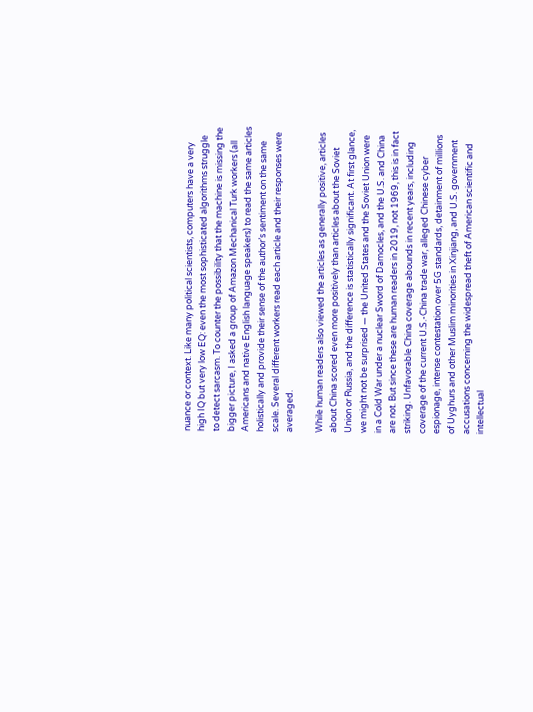nuance or context. Like many political scientists, computers have a very high IQ but very low EQ: even the most sophisticated algorithms struggle to detect sarcasm. To counter the possibility that the machine is missing the bigger picture, I asked a group of Amazon Mechanical Turk workers (all Americans and native English language speakers) to read the same articles holistically and provide their sense of the author’s sentiment on the same scale. Several different workers read each article and their responses were averaged.

While human readers also viewed the articles as generally positive, articles about China scored even more positively than articles about the Soviet Union or Russia, and the difference is statistically significant. At first glance, we might not be surprised — the United States and the Soviet Union were in a Cold War under a nuclear Sword of Damocles, and the U.S. and China are not. But since these are human readers in 2019, not 1969, this is in fact striking. Unfavorable China coverage abounds in recent years, including coverage of the current U.S.-China trade war, alleged Chinese cyber espionage, intense contestation over 5G standards, detainment of millions of Uyghurs and other Muslim minorities in Xinjiang, and U.S. government accusations concerning the widespread theft of American scientific and intellectual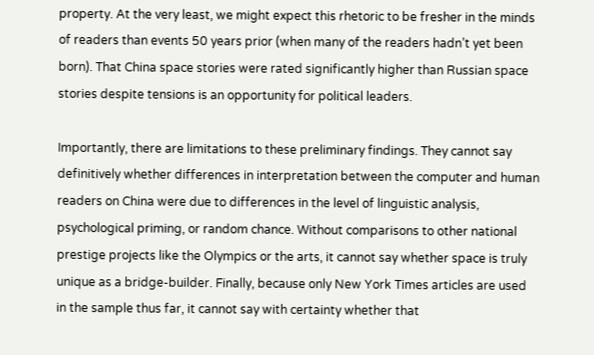property. At the very least, we might expect this rhetoric to be fresher in the minds of readers than events 50 years prior (when many of the readers hadn’t yet been born). That China space stories were rated significantly higher than Russian space stories despite tensions is an opportunity for political leaders.

Importantly, there are limitations to these preliminary findings. They cannot say definitively whether differences in interpretation between the computer and human readers on China were due to differences in the level of linguistic analysis, psychological priming, or random chance. Without comparisons to other national prestige projects like the Olympics or the arts, it cannot say whether space is truly unique as a bridge-builder. Finally, because only New York Times articles are used in the sample thus far, it cannot say with certainty whether that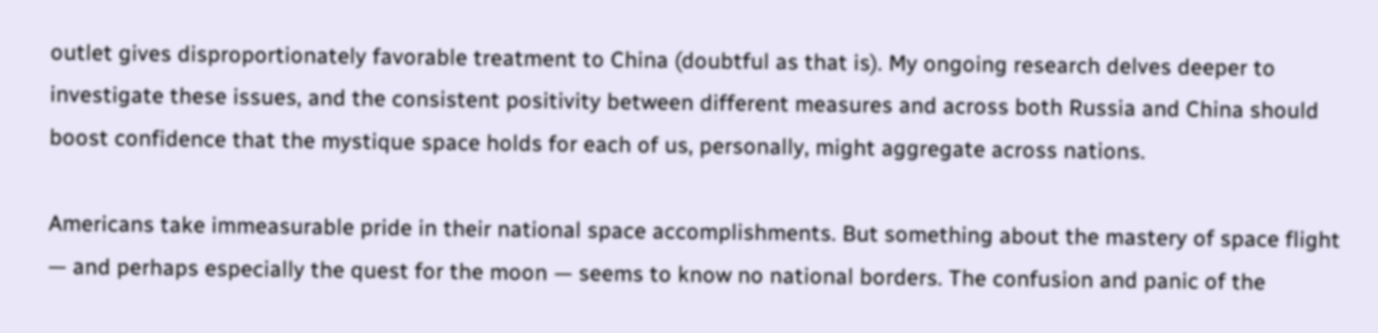outlet gives disproportionately favorable treatment to China (doubtful as that is). My ongoing research delves deeper to investigate these issues, and the consistent positivity between different measures and across both Russia and China should boost confidence that the mystique space holds for each of us, personally, might aggregate across nations.

Americans take immeasurable pride in their national space accomplishments. But something about the mastery of space flight — and perhaps especially the quest for the moon — seems to know no national borders. The confusion and panic of the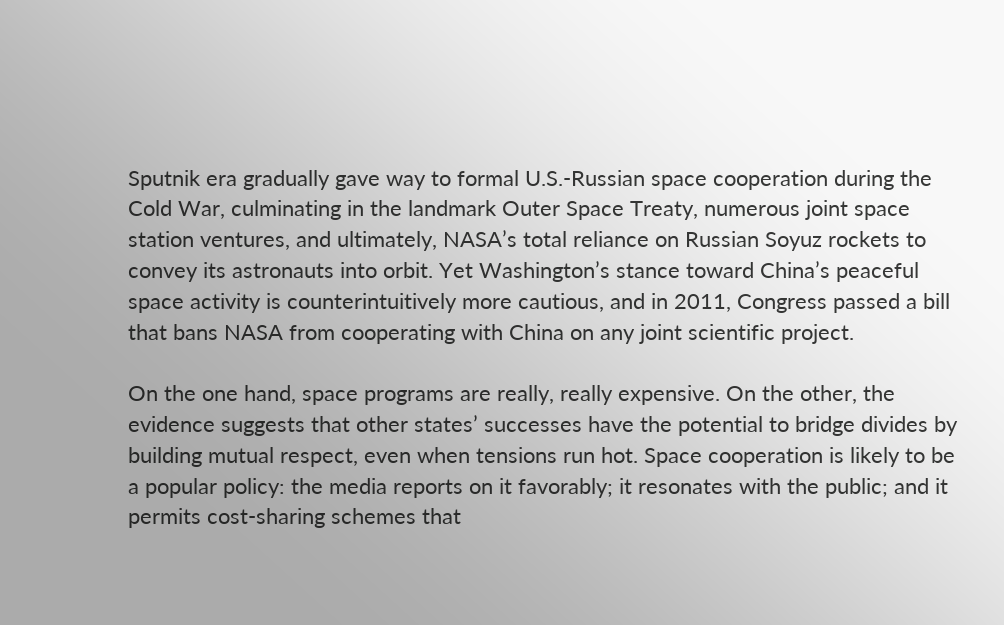Sputnik era gradually gave way to formal U.S.-Russian space cooperation during the Cold War, culminating in the landmark Outer Space Treaty, numerous joint space station ventures, and ultimately, NASA’s total reliance on Russian Soyuz rockets to convey its astronauts into orbit. Yet Washington’s stance toward China’s peaceful space activity is counterintuitively more cautious, and in 2011, Congress passed a bill that bans NASA from cooperating with China on any joint scientific project.

On the one hand, space programs are really, really expensive. On the other, the evidence suggests that other states’ successes have the potential to bridge divides by building mutual respect, even when tensions run hot. Space cooperation is likely to be a popular policy: the media reports on it favorably; it resonates with the public; and it permits cost-sharing schemes that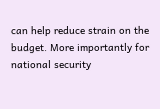can help reduce strain on the budget. More importantly for national security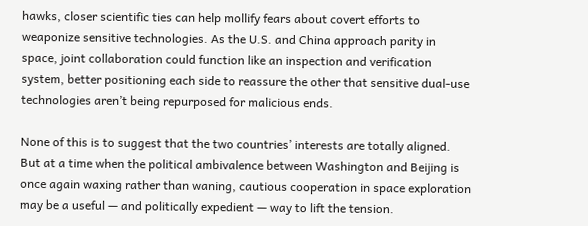hawks, closer scientific ties can help mollify fears about covert efforts to weaponize sensitive technologies. As the U.S. and China approach parity in space, joint collaboration could function like an inspection and verification system, better positioning each side to reassure the other that sensitive dual-use technologies aren’t being repurposed for malicious ends.

None of this is to suggest that the two countries’ interests are totally aligned. But at a time when the political ambivalence between Washington and Beijing is once again waxing rather than waning, cautious cooperation in space exploration may be a useful — and politically expedient — way to lift the tension.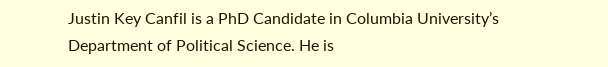Justin Key Canfil is a PhD Candidate in Columbia University’s Department of Political Science. He is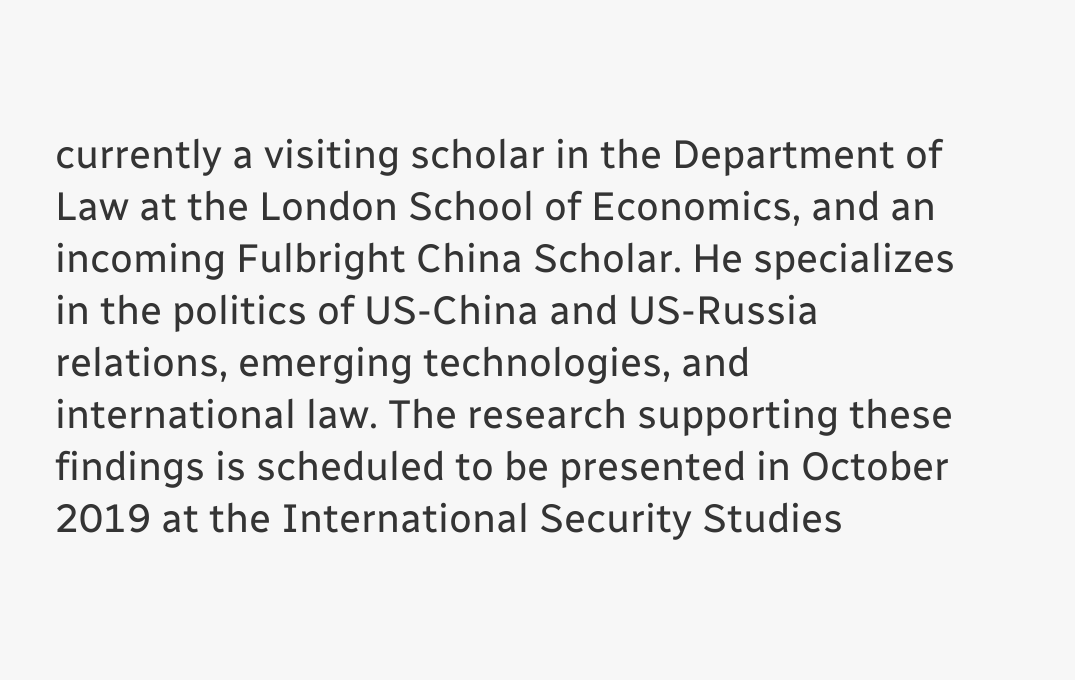currently a visiting scholar in the Department of Law at the London School of Economics, and an incoming Fulbright China Scholar. He specializes in the politics of US-China and US-Russia relations, emerging technologies, and international law. The research supporting these findings is scheduled to be presented in October 2019 at the International Security Studies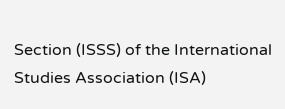Section (ISSS) of the International Studies Association (ISA)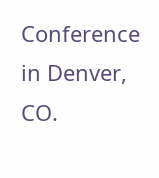Conference in Denver, CO.